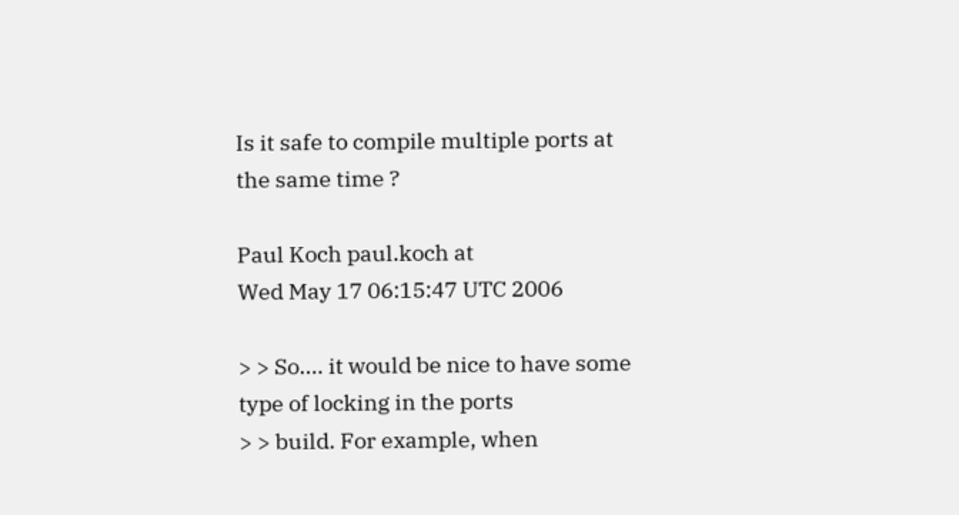Is it safe to compile multiple ports at the same time ?

Paul Koch paul.koch at
Wed May 17 06:15:47 UTC 2006

> > So.... it would be nice to have some type of locking in the ports
> > build. For example, when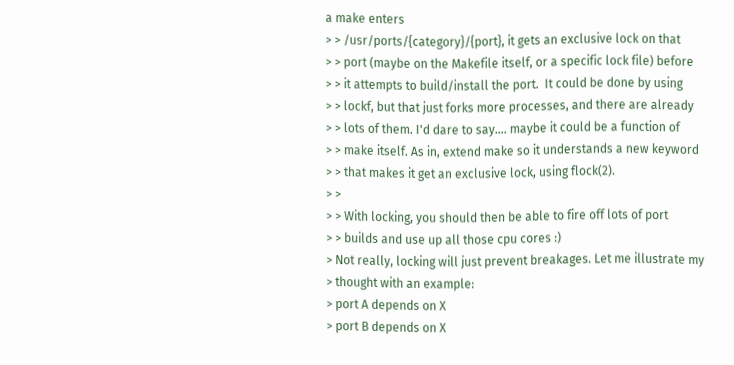a make enters
> > /usr/ports/{category}/{port}, it gets an exclusive lock on that
> > port (maybe on the Makefile itself, or a specific lock file) before
> > it attempts to build/install the port.  It could be done by using
> > lockf, but that just forks more processes, and there are already
> > lots of them. I'd dare to say.... maybe it could be a function of
> > make itself. As in, extend make so it understands a new keyword
> > that makes it get an exclusive lock, using flock(2).
> >
> > With locking, you should then be able to fire off lots of port
> > builds and use up all those cpu cores :)
> Not really, locking will just prevent breakages. Let me illustrate my
> thought with an example:
> port A depends on X
> port B depends on X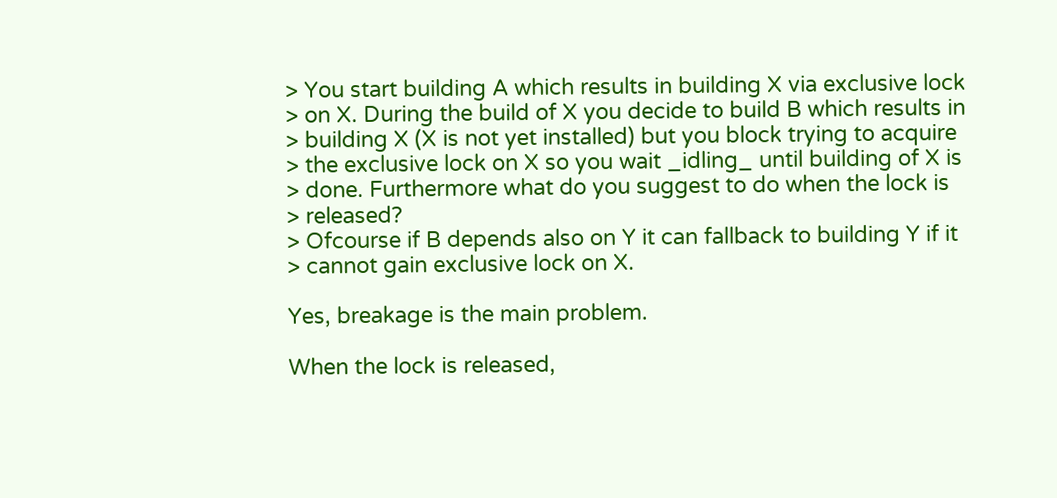> You start building A which results in building X via exclusive lock
> on X. During the build of X you decide to build B which results in
> building X (X is not yet installed) but you block trying to acquire
> the exclusive lock on X so you wait _idling_ until building of X is
> done. Furthermore what do you suggest to do when the lock is
> released?
> Ofcourse if B depends also on Y it can fallback to building Y if it
> cannot gain exclusive lock on X.

Yes, breakage is the main problem.

When the lock is released,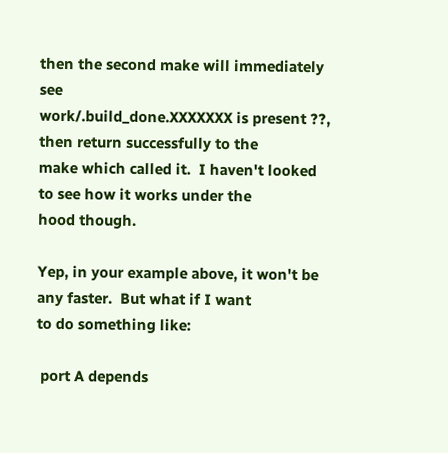then the second make will immediately see
work/.build_done.XXXXXXX is present ??, then return successfully to the
make which called it.  I haven't looked to see how it works under the
hood though.

Yep, in your example above, it won't be any faster.  But what if I want
to do something like:

 port A depends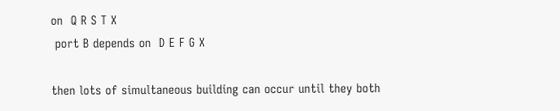on  Q R S T X
 port B depends on  D E F G X

then lots of simultaneous building can occur until they both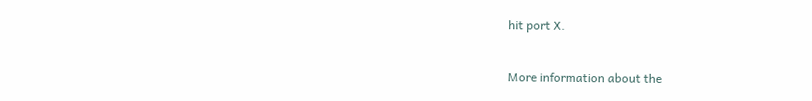hit port X.


More information about the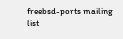freebsd-ports mailing list